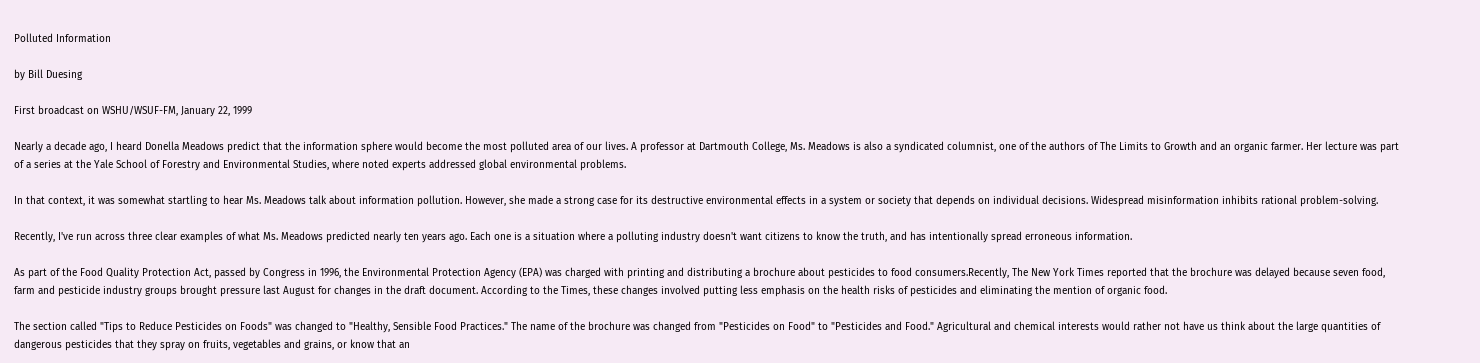Polluted Information

by Bill Duesing

First broadcast on WSHU/WSUF-FM, January 22, 1999

Nearly a decade ago, I heard Donella Meadows predict that the information sphere would become the most polluted area of our lives. A professor at Dartmouth College, Ms. Meadows is also a syndicated columnist, one of the authors of The Limits to Growth and an organic farmer. Her lecture was part of a series at the Yale School of Forestry and Environmental Studies, where noted experts addressed global environmental problems.

In that context, it was somewhat startling to hear Ms. Meadows talk about information pollution. However, she made a strong case for its destructive environmental effects in a system or society that depends on individual decisions. Widespread misinformation inhibits rational problem-solving.

Recently, I've run across three clear examples of what Ms. Meadows predicted nearly ten years ago. Each one is a situation where a polluting industry doesn't want citizens to know the truth, and has intentionally spread erroneous information.

As part of the Food Quality Protection Act, passed by Congress in 1996, the Environmental Protection Agency (EPA) was charged with printing and distributing a brochure about pesticides to food consumers.Recently, The New York Times reported that the brochure was delayed because seven food, farm and pesticide industry groups brought pressure last August for changes in the draft document. According to the Times, these changes involved putting less emphasis on the health risks of pesticides and eliminating the mention of organic food.

The section called "Tips to Reduce Pesticides on Foods" was changed to "Healthy, Sensible Food Practices." The name of the brochure was changed from "Pesticides on Food" to "Pesticides and Food." Agricultural and chemical interests would rather not have us think about the large quantities of dangerous pesticides that they spray on fruits, vegetables and grains, or know that an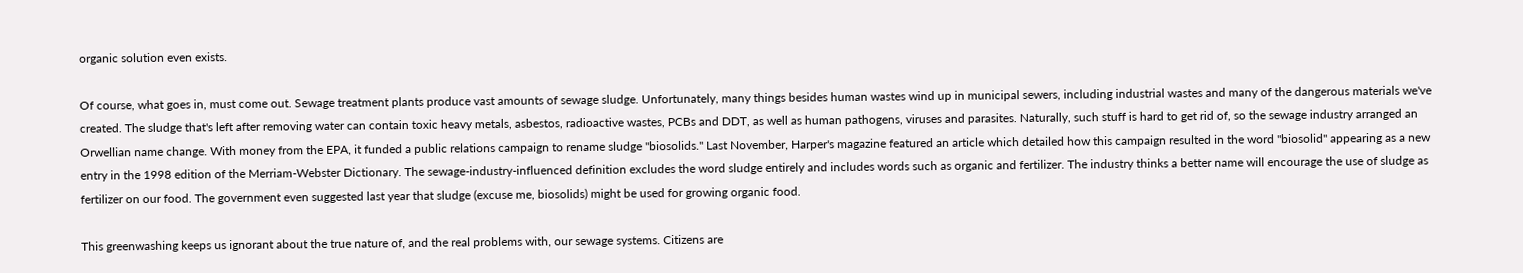organic solution even exists.

Of course, what goes in, must come out. Sewage treatment plants produce vast amounts of sewage sludge. Unfortunately, many things besides human wastes wind up in municipal sewers, including industrial wastes and many of the dangerous materials we've created. The sludge that's left after removing water can contain toxic heavy metals, asbestos, radioactive wastes, PCBs and DDT, as well as human pathogens, viruses and parasites. Naturally, such stuff is hard to get rid of, so the sewage industry arranged an Orwellian name change. With money from the EPA, it funded a public relations campaign to rename sludge "biosolids." Last November, Harper's magazine featured an article which detailed how this campaign resulted in the word "biosolid" appearing as a new entry in the 1998 edition of the Merriam-Webster Dictionary. The sewage-industry-influenced definition excludes the word sludge entirely and includes words such as organic and fertilizer. The industry thinks a better name will encourage the use of sludge as fertilizer on our food. The government even suggested last year that sludge (excuse me, biosolids) might be used for growing organic food.

This greenwashing keeps us ignorant about the true nature of, and the real problems with, our sewage systems. Citizens are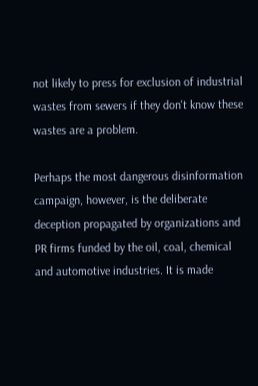not likely to press for exclusion of industrial wastes from sewers if they don't know these wastes are a problem.

Perhaps the most dangerous disinformation campaign, however, is the deliberate deception propagated by organizations and PR firms funded by the oil, coal, chemical and automotive industries. It is made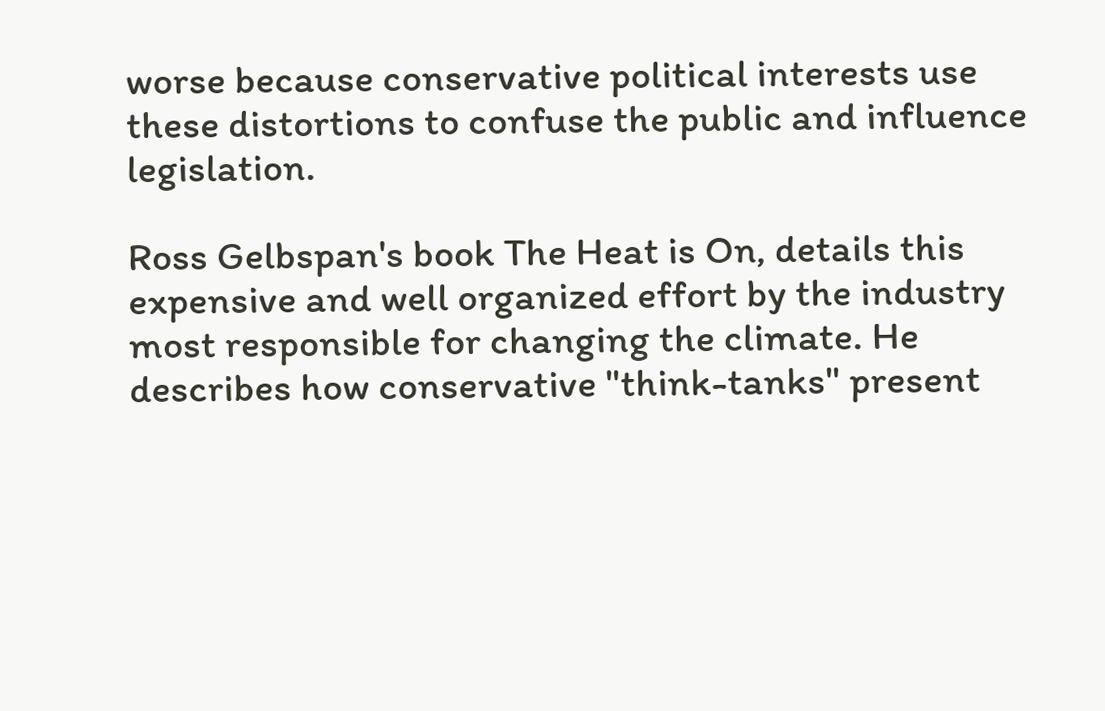worse because conservative political interests use these distortions to confuse the public and influence legislation.

Ross Gelbspan's book The Heat is On, details this expensive and well organized effort by the industry most responsible for changing the climate. He describes how conservative "think-tanks" present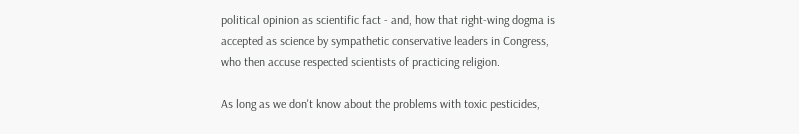political opinion as scientific fact - and, how that right-wing dogma is accepted as science by sympathetic conservative leaders in Congress, who then accuse respected scientists of practicing religion.

As long as we don't know about the problems with toxic pesticides,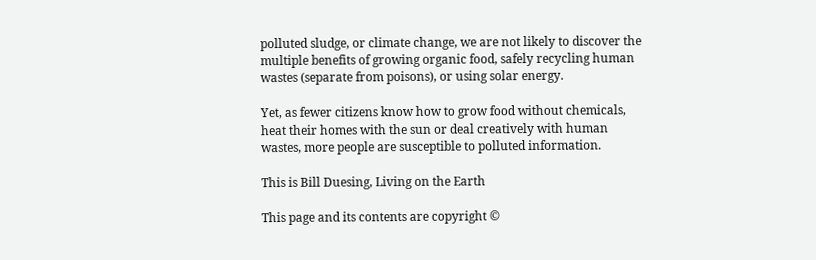polluted sludge, or climate change, we are not likely to discover the multiple benefits of growing organic food, safely recycling human wastes (separate from poisons), or using solar energy.

Yet, as fewer citizens know how to grow food without chemicals, heat their homes with the sun or deal creatively with human wastes, more people are susceptible to polluted information.

This is Bill Duesing, Living on the Earth

This page and its contents are copyright ©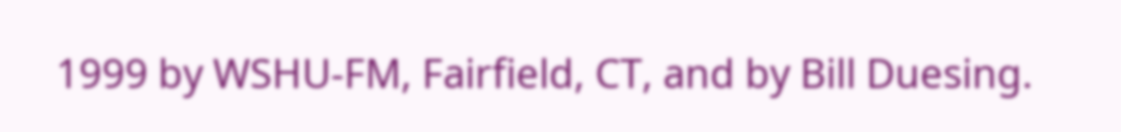1999 by WSHU-FM, Fairfield, CT, and by Bill Duesing.